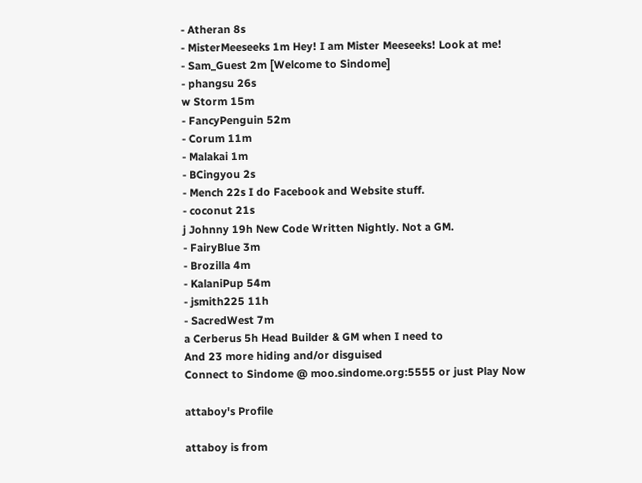- Atheran 8s
- MisterMeeseeks 1m Hey! I am Mister Meeseeks! Look at me!
- Sam_Guest 2m [Welcome to Sindome]
- phangsu 26s
w Storm 15m
- FancyPenguin 52m
- Corum 11m
- Malakai 1m
- BCingyou 2s
- Mench 22s I do Facebook and Website stuff.
- coconut 21s
j Johnny 19h New Code Written Nightly. Not a GM.
- FairyBlue 3m
- Brozilla 4m
- KalaniPup 54m
- jsmith225 11h
- SacredWest 7m
a Cerberus 5h Head Builder & GM when I need to
And 23 more hiding and/or disguised
Connect to Sindome @ moo.sindome.org:5555 or just Play Now

attaboy's Profile

attaboy is from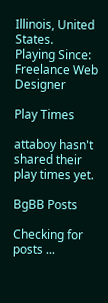Illinois, United States.
Playing Since:
Freelance Web Designer

Play Times

attaboy hasn't shared their play times yet.

BgBB Posts

Checking for posts ...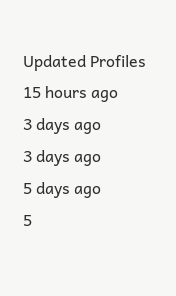Updated Profiles
15 hours ago
3 days ago
3 days ago
5 days ago
5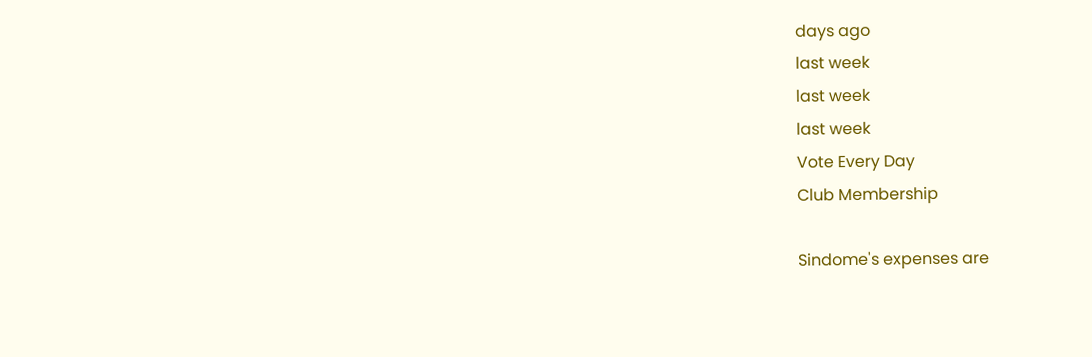days ago
last week
last week
last week
Vote Every Day
Club Membership

Sindome's expenses are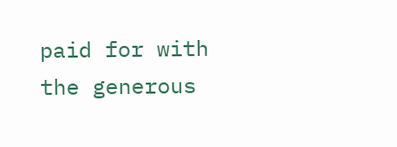paid for with the generous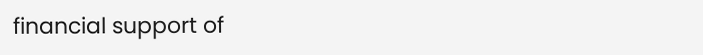financial support of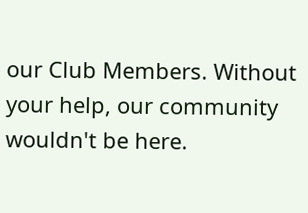our Club Members. Without your help, our community wouldn't be here.